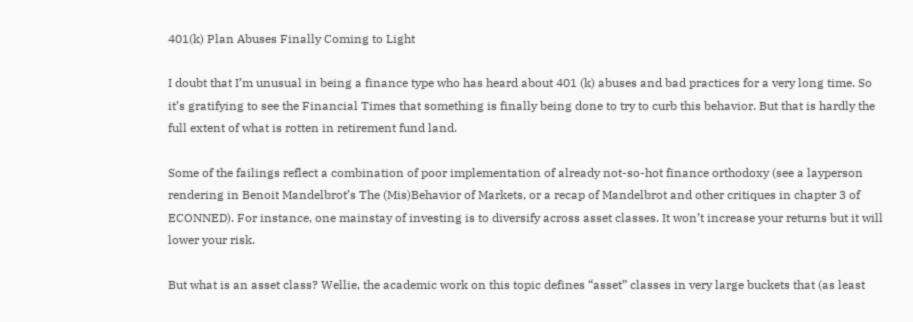401(k) Plan Abuses Finally Coming to Light

I doubt that I’m unusual in being a finance type who has heard about 401 (k) abuses and bad practices for a very long time. So it’s gratifying to see the Financial Times that something is finally being done to try to curb this behavior. But that is hardly the full extent of what is rotten in retirement fund land.

Some of the failings reflect a combination of poor implementation of already not-so-hot finance orthodoxy (see a layperson rendering in Benoit Mandelbrot’s The (Mis)Behavior of Markets, or a recap of Mandelbrot and other critiques in chapter 3 of ECONNED). For instance, one mainstay of investing is to diversify across asset classes. It won’t increase your returns but it will lower your risk.

But what is an asset class? Wellie, the academic work on this topic defines “asset” classes in very large buckets that (as least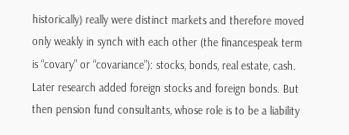historically) really were distinct markets and therefore moved only weakly in synch with each other (the financespeak term is “covary” or “covariance”): stocks, bonds, real estate, cash. Later research added foreign stocks and foreign bonds. But then pension fund consultants, whose role is to be a liability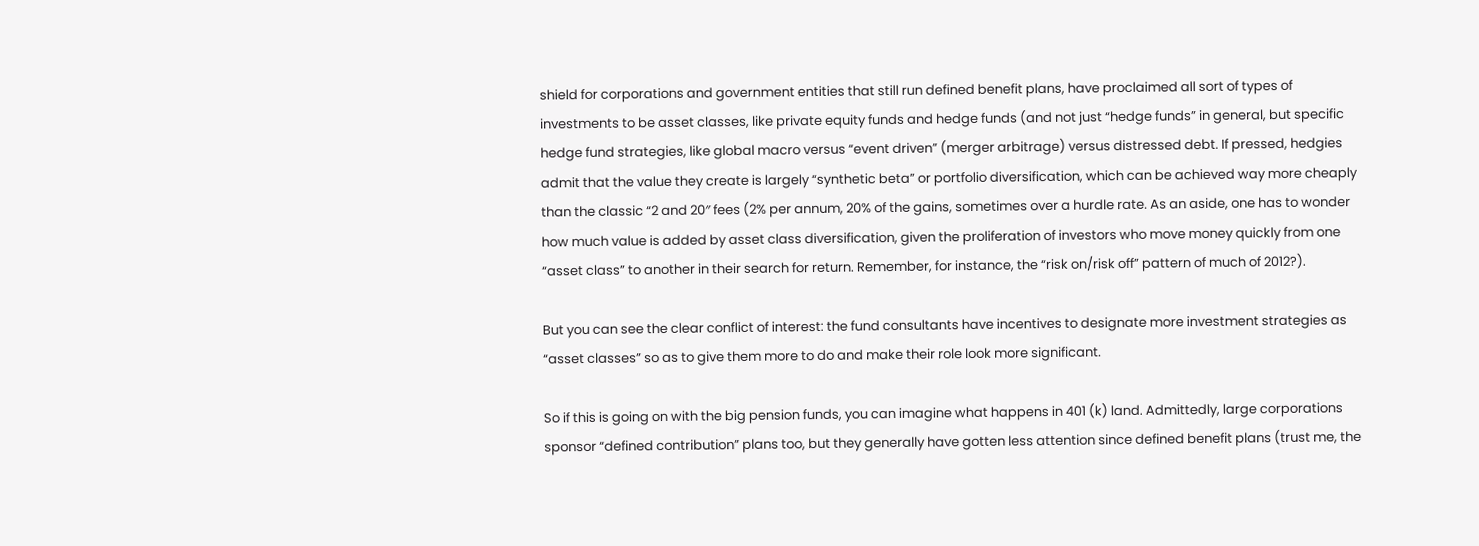shield for corporations and government entities that still run defined benefit plans, have proclaimed all sort of types of investments to be asset classes, like private equity funds and hedge funds (and not just “hedge funds” in general, but specific hedge fund strategies, like global macro versus “event driven” (merger arbitrage) versus distressed debt. If pressed, hedgies admit that the value they create is largely “synthetic beta” or portfolio diversification, which can be achieved way more cheaply than the classic “2 and 20″ fees (2% per annum, 20% of the gains, sometimes over a hurdle rate. As an aside, one has to wonder how much value is added by asset class diversification, given the proliferation of investors who move money quickly from one “asset class” to another in their search for return. Remember, for instance, the “risk on/risk off” pattern of much of 2012?).

But you can see the clear conflict of interest: the fund consultants have incentives to designate more investment strategies as “asset classes” so as to give them more to do and make their role look more significant.

So if this is going on with the big pension funds, you can imagine what happens in 401 (k) land. Admittedly, large corporations sponsor “defined contribution” plans too, but they generally have gotten less attention since defined benefit plans (trust me, the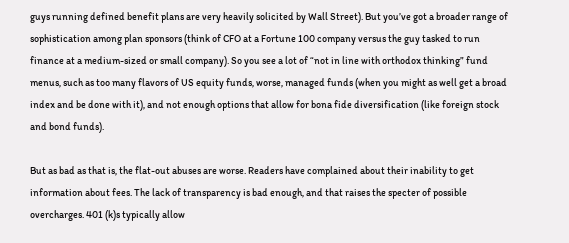guys running defined benefit plans are very heavily solicited by Wall Street). But you’ve got a broader range of sophistication among plan sponsors (think of CFO at a Fortune 100 company versus the guy tasked to run finance at a medium-sized or small company). So you see a lot of “not in line with orthodox thinking” fund menus, such as too many flavors of US equity funds, worse, managed funds (when you might as well get a broad index and be done with it), and not enough options that allow for bona fide diversification (like foreign stock and bond funds).

But as bad as that is, the flat-out abuses are worse. Readers have complained about their inability to get information about fees. The lack of transparency is bad enough, and that raises the specter of possible overcharges. 401 (k)s typically allow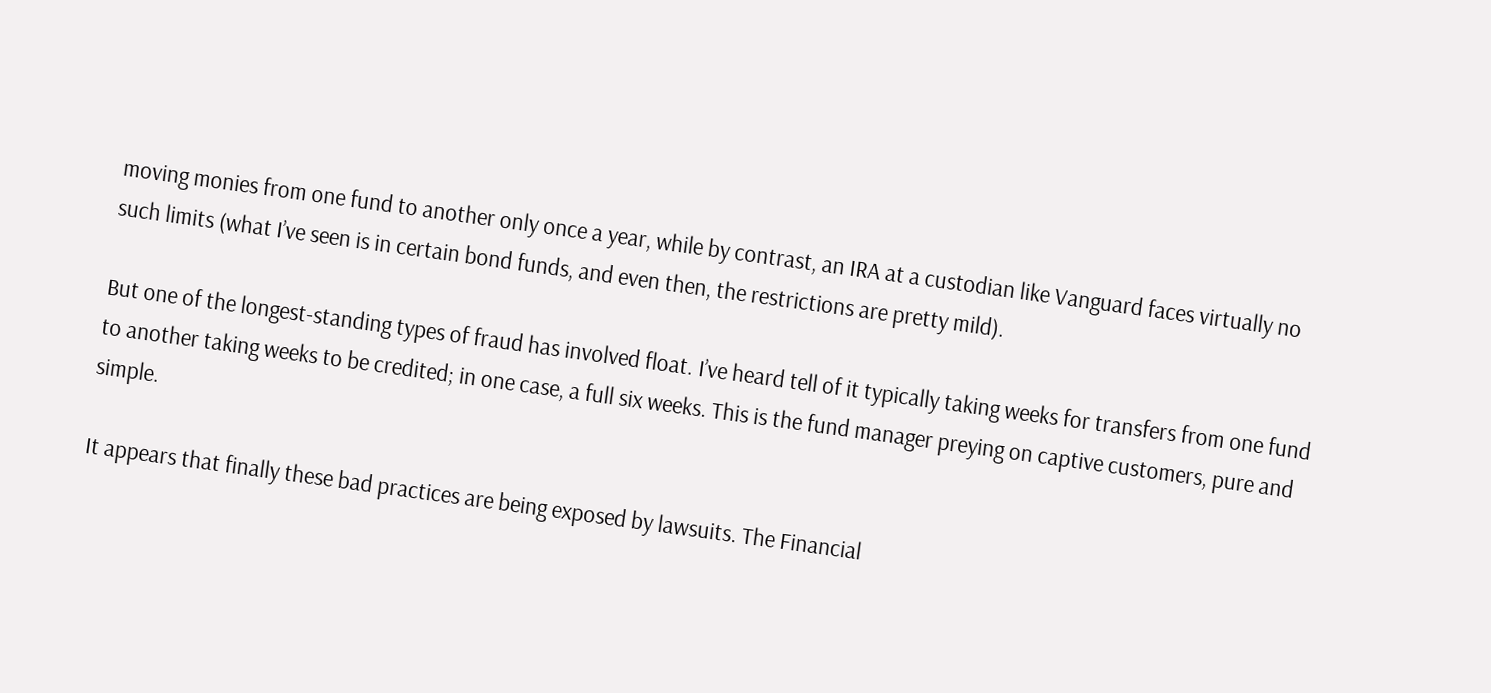moving monies from one fund to another only once a year, while by contrast, an IRA at a custodian like Vanguard faces virtually no such limits (what I’ve seen is in certain bond funds, and even then, the restrictions are pretty mild).

But one of the longest-standing types of fraud has involved float. I’ve heard tell of it typically taking weeks for transfers from one fund to another taking weeks to be credited; in one case, a full six weeks. This is the fund manager preying on captive customers, pure and simple.

It appears that finally these bad practices are being exposed by lawsuits. The Financial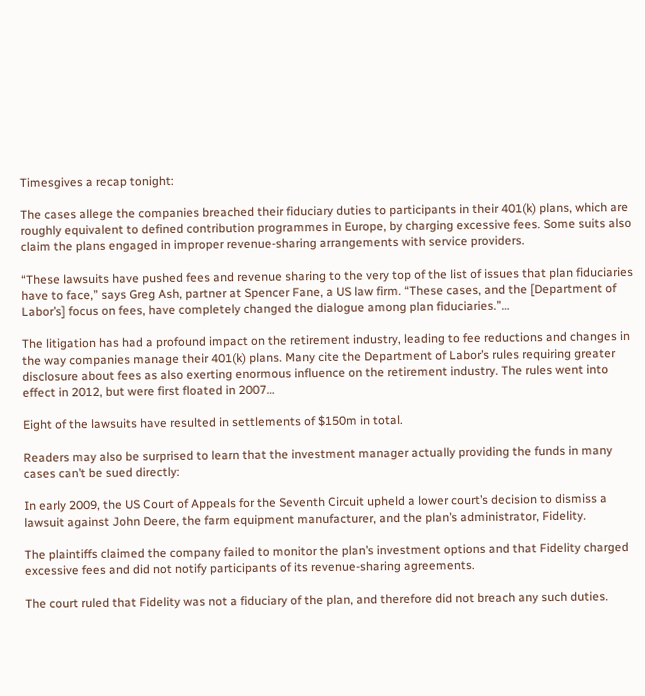Timesgives a recap tonight:

The cases allege the companies breached their fiduciary duties to participants in their 401(k) plans, which are roughly equivalent to defined contribution programmes in Europe, by charging excessive fees. Some suits also claim the plans engaged in improper revenue-sharing arrangements with service providers.

“These lawsuits have pushed fees and revenue sharing to the very top of the list of issues that plan fiduciaries have to face,” says Greg Ash, partner at Spencer Fane, a US law firm. “These cases, and the [Department of Labor’s] focus on fees, have completely changed the dialogue among plan fiduciaries.”…

The litigation has had a profound impact on the retirement industry, leading to fee reductions and changes in the way companies manage their 401(k) plans. Many cite the Department of Labor’s rules requiring greater disclosure about fees as also exerting enormous influence on the retirement industry. The rules went into effect in 2012, but were first floated in 2007…

Eight of the lawsuits have resulted in settlements of $150m in total.

Readers may also be surprised to learn that the investment manager actually providing the funds in many cases can’t be sued directly:

In early 2009, the US Court of Appeals for the Seventh Circuit upheld a lower court’s decision to dismiss a lawsuit against John Deere, the farm equipment manufacturer, and the plan’s administrator, Fidelity.

The plaintiffs claimed the company failed to monitor the plan’s investment options and that Fidelity charged excessive fees and did not notify participants of its revenue-sharing agreements.

The court ruled that Fidelity was not a fiduciary of the plan, and therefore did not breach any such duties.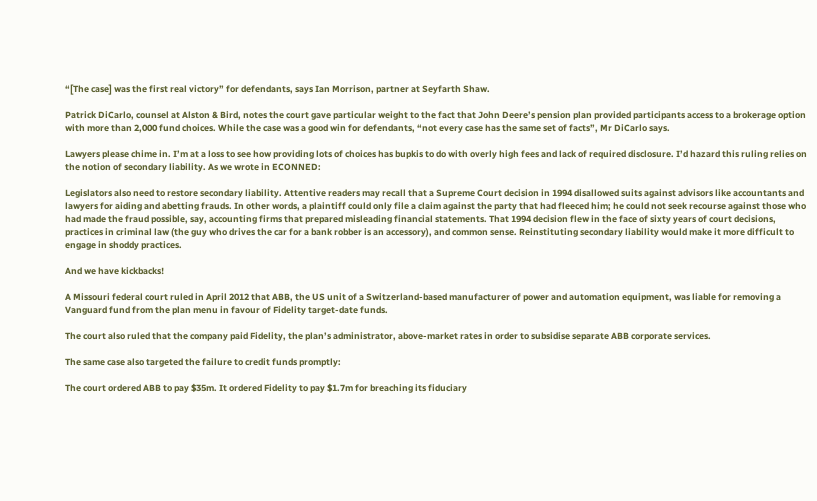“[The case] was the first real victory” for defendants, says Ian Morrison, partner at Seyfarth Shaw.

Patrick DiCarlo, counsel at Alston & Bird, notes the court gave particular weight to the fact that John Deere’s pension plan provided participants access to a brokerage option with more than 2,000 fund choices. While the case was a good win for defendants, “not every case has the same set of facts”, Mr DiCarlo says.

Lawyers please chime in. I’m at a loss to see how providing lots of choices has bupkis to do with overly high fees and lack of required disclosure. I’d hazard this ruling relies on the notion of secondary liability. As we wrote in ECONNED:

Legislators also need to restore secondary liability. Attentive readers may recall that a Supreme Court decision in 1994 disallowed suits against advisors like accountants and lawyers for aiding and abetting frauds. In other words, a plaintiff could only file a claim against the party that had fleeced him; he could not seek recourse against those who had made the fraud possible, say, accounting firms that prepared misleading financial statements. That 1994 decision flew in the face of sixty years of court decisions, practices in criminal law (the guy who drives the car for a bank robber is an accessory), and common sense. Reinstituting secondary liability would make it more difficult to engage in shoddy practices.

And we have kickbacks!

A Missouri federal court ruled in April 2012 that ABB, the US unit of a Switzerland-based manufacturer of power and automation equipment, was liable for removing a Vanguard fund from the plan menu in favour of Fidelity target-date funds.

The court also ruled that the company paid Fidelity, the plan’s administrator, above-market rates in order to subsidise separate ABB corporate services.

The same case also targeted the failure to credit funds promptly:

The court ordered ABB to pay $35m. It ordered Fidelity to pay $1.7m for breaching its fiduciary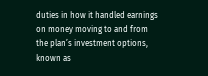duties in how it handled earnings on money moving to and from the plan’s investment options, known as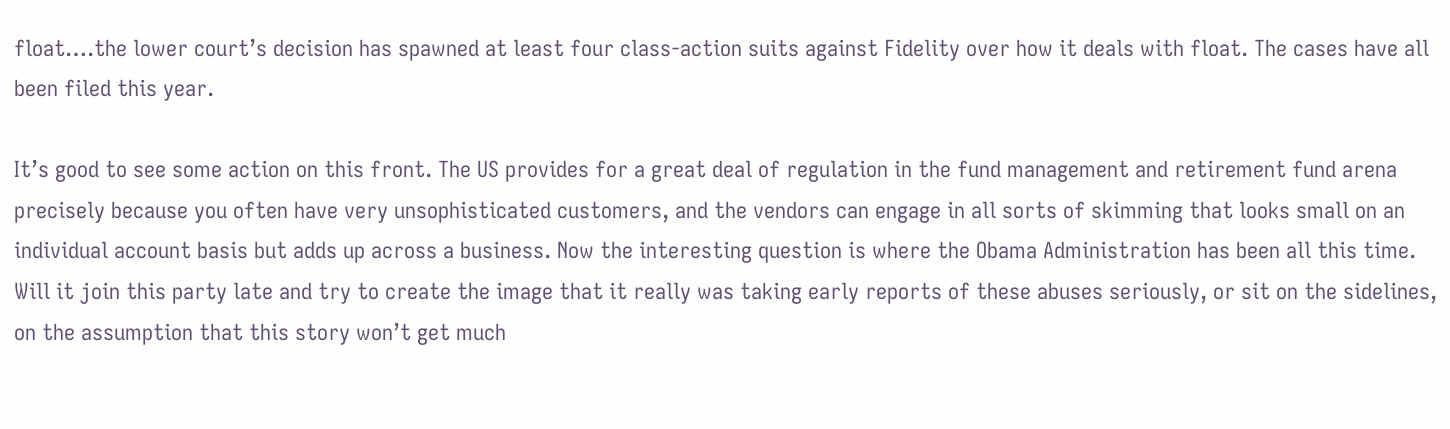float….the lower court’s decision has spawned at least four class-action suits against Fidelity over how it deals with float. The cases have all been filed this year.

It’s good to see some action on this front. The US provides for a great deal of regulation in the fund management and retirement fund arena precisely because you often have very unsophisticated customers, and the vendors can engage in all sorts of skimming that looks small on an individual account basis but adds up across a business. Now the interesting question is where the Obama Administration has been all this time. Will it join this party late and try to create the image that it really was taking early reports of these abuses seriously, or sit on the sidelines, on the assumption that this story won’t get much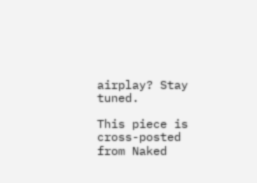airplay? Stay tuned.

This piece is cross-posted from Naked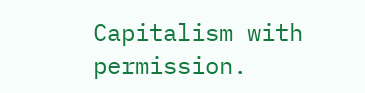Capitalism with permission.